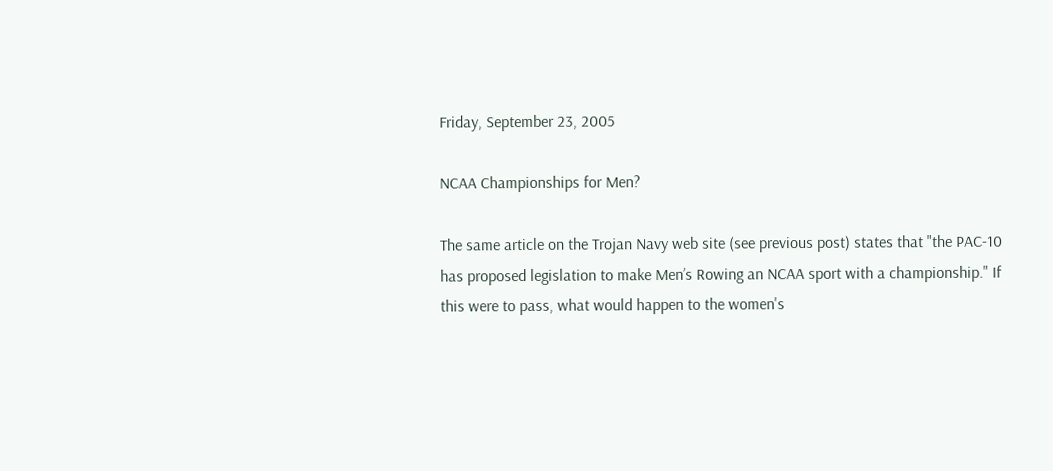Friday, September 23, 2005

NCAA Championships for Men?

The same article on the Trojan Navy web site (see previous post) states that "the PAC-10 has proposed legislation to make Men’s Rowing an NCAA sport with a championship." If this were to pass, what would happen to the women's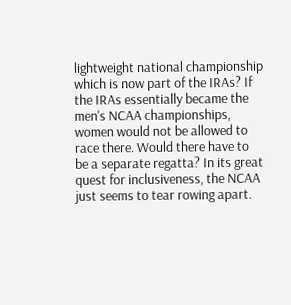lightweight national championship which is now part of the IRAs? If the IRAs essentially became the men's NCAA championships, women would not be allowed to race there. Would there have to be a separate regatta? In its great quest for inclusiveness, the NCAA just seems to tear rowing apart.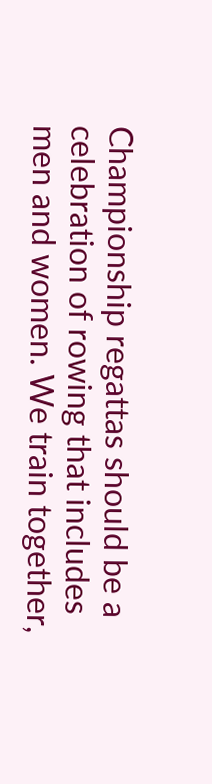Championship regattas should be a celebration of rowing that includes men and women. We train together,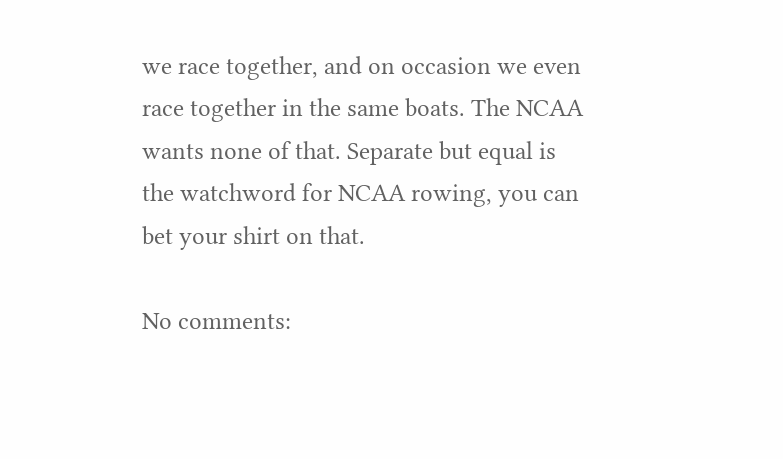we race together, and on occasion we even race together in the same boats. The NCAA wants none of that. Separate but equal is the watchword for NCAA rowing, you can bet your shirt on that.

No comments: